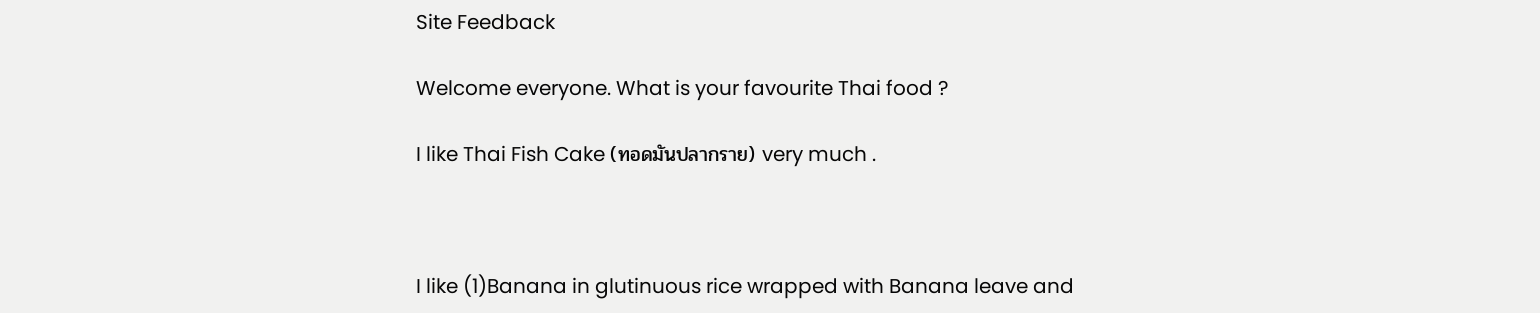Site Feedback

Welcome everyone. What is your favourite Thai food ?

I like Thai Fish Cake (ทอดมันปลากราย) very much .



I like (1)Banana in glutinuous rice wrapped with Banana leave and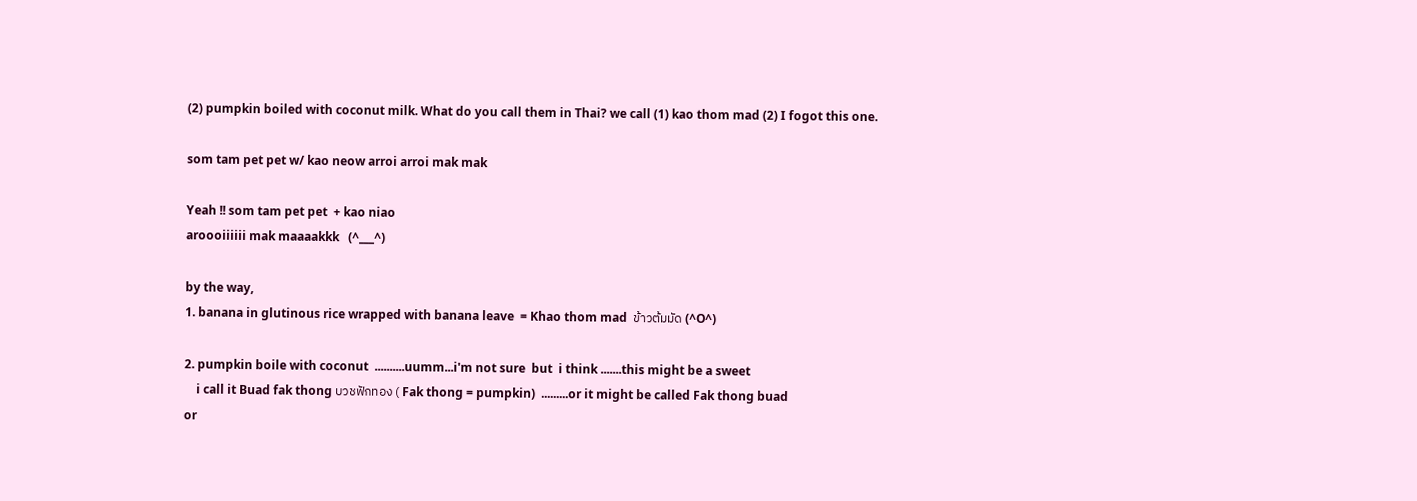(2) pumpkin boiled with coconut milk. What do you call them in Thai? we call (1) kao thom mad (2) I fogot this one.

som tam pet pet w/ kao neow arroi arroi mak mak

Yeah !! som tam pet pet  + kao niao
aroooiiiiii mak maaaakkk   (^___^)

by the way,
1. banana in glutinous rice wrapped with banana leave  = Khao thom mad  ข้าวต้มมัด (^O^)

2. pumpkin boile with coconut  ..........uumm...i'm not sure  but  i think .......this might be a sweet
    i call it Buad fak thong บวชฟักทอง ( Fak thong = pumpkin)  .........or it might be called Fak thong buad
or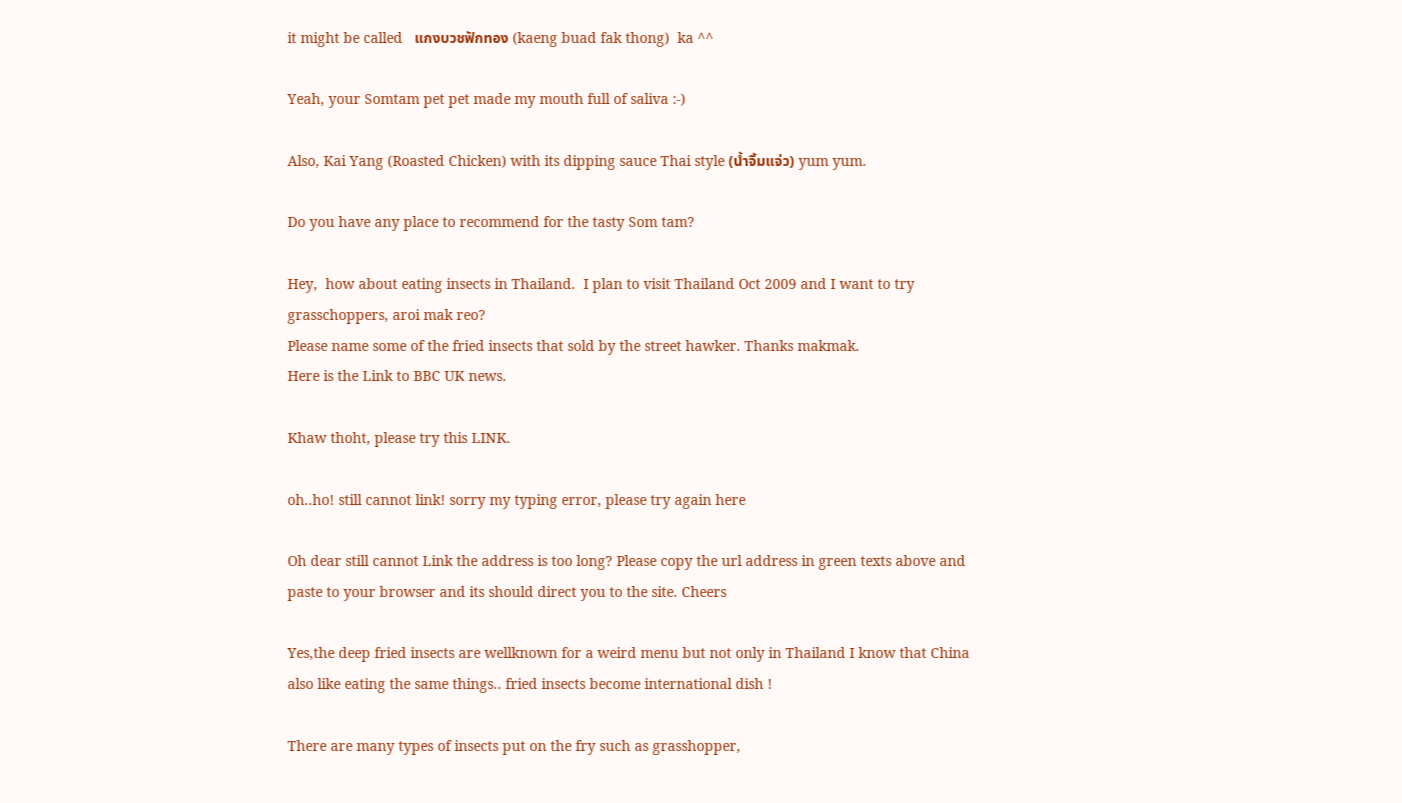it might be called   แกงบวชฟักทอง (kaeng buad fak thong)  ka ^^

Yeah, your Somtam pet pet made my mouth full of saliva :-)

Also, Kai Yang (Roasted Chicken) with its dipping sauce Thai style (น้ำจิ้มแจ่ว) yum yum.

Do you have any place to recommend for the tasty Som tam?

Hey,  how about eating insects in Thailand.  I plan to visit Thailand Oct 2009 and I want to try grasschoppers, aroi mak reo?
Please name some of the fried insects that sold by the street hawker. Thanks makmak.
Here is the Link to BBC UK news.

Khaw thoht, please try this LINK.

oh..ho! still cannot link! sorry my typing error, please try again here

Oh dear still cannot Link the address is too long? Please copy the url address in green texts above and paste to your browser and its should direct you to the site. Cheers

Yes,the deep fried insects are wellknown for a weird menu but not only in Thailand I know that China also like eating the same things.. fried insects become international dish !

There are many types of insects put on the fry such as grasshopper,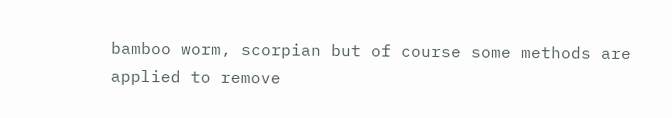bamboo worm, scorpian but of course some methods are applied to remove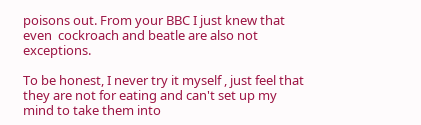poisons out. From your BBC I just knew that even  cockroach and beatle are also not exceptions.

To be honest, I never try it myself , just feel that they are not for eating and can't set up my mind to take them into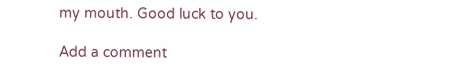my mouth. Good luck to you.

Add a comment